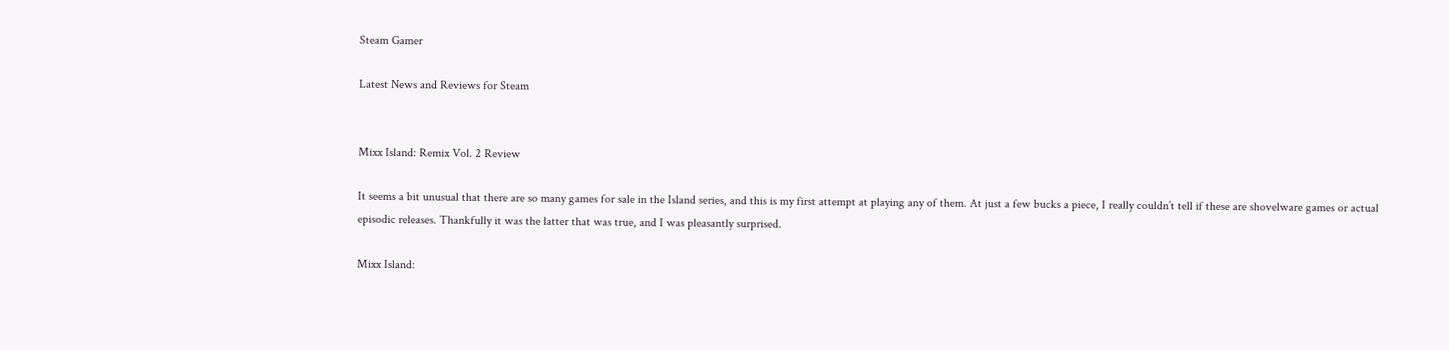Steam Gamer

Latest News and Reviews for Steam


Mixx Island: Remix Vol. 2 Review

It seems a bit unusual that there are so many games for sale in the Island series, and this is my first attempt at playing any of them. At just a few bucks a piece, I really couldn’t tell if these are shovelware games or actual episodic releases. Thankfully it was the latter that was true, and I was pleasantly surprised.

Mixx Island: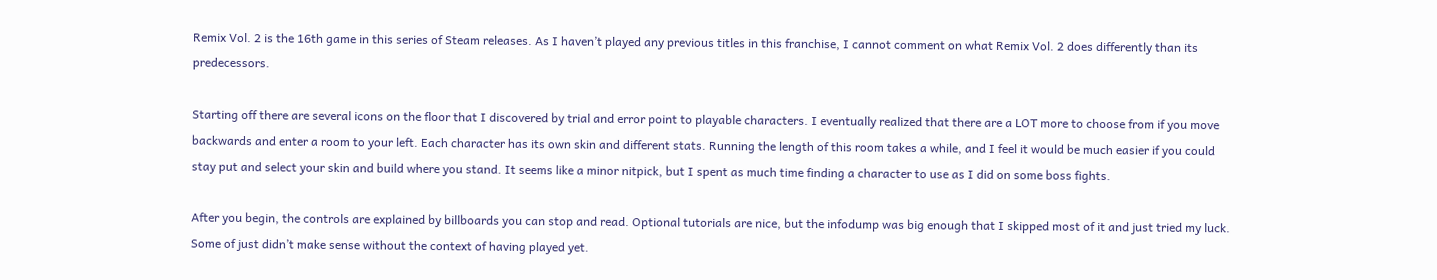Remix Vol. 2 is the 16th game in this series of Steam releases. As I haven’t played any previous titles in this franchise, I cannot comment on what Remix Vol. 2 does differently than its predecessors.

Starting off there are several icons on the floor that I discovered by trial and error point to playable characters. I eventually realized that there are a LOT more to choose from if you move backwards and enter a room to your left. Each character has its own skin and different stats. Running the length of this room takes a while, and I feel it would be much easier if you could stay put and select your skin and build where you stand. It seems like a minor nitpick, but I spent as much time finding a character to use as I did on some boss fights.

After you begin, the controls are explained by billboards you can stop and read. Optional tutorials are nice, but the infodump was big enough that I skipped most of it and just tried my luck. Some of just didn’t make sense without the context of having played yet.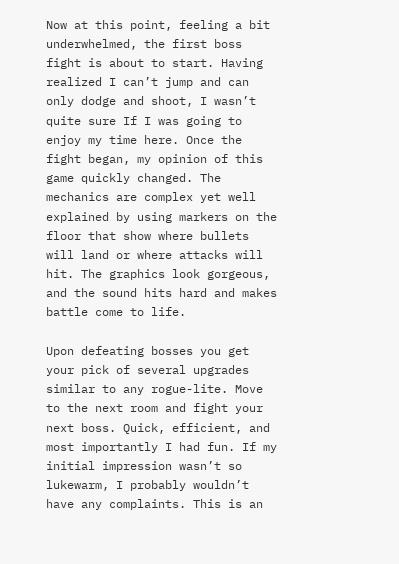Now at this point, feeling a bit underwhelmed, the first boss fight is about to start. Having realized I can’t jump and can only dodge and shoot, I wasn’t quite sure If I was going to enjoy my time here. Once the fight began, my opinion of this game quickly changed. The mechanics are complex yet well explained by using markers on the floor that show where bullets will land or where attacks will hit. The graphics look gorgeous, and the sound hits hard and makes battle come to life.

Upon defeating bosses you get your pick of several upgrades similar to any rogue-lite. Move to the next room and fight your next boss. Quick, efficient, and most importantly I had fun. If my initial impression wasn’t so lukewarm, I probably wouldn’t have any complaints. This is an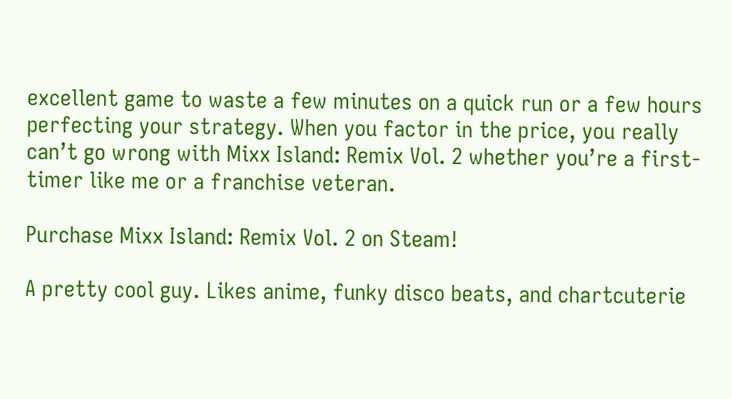excellent game to waste a few minutes on a quick run or a few hours perfecting your strategy. When you factor in the price, you really can’t go wrong with Mixx Island: Remix Vol. 2 whether you’re a first-timer like me or a franchise veteran.

Purchase Mixx Island: Remix Vol. 2 on Steam!

A pretty cool guy. Likes anime, funky disco beats, and chartcuterie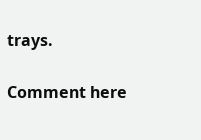trays.

Comment here